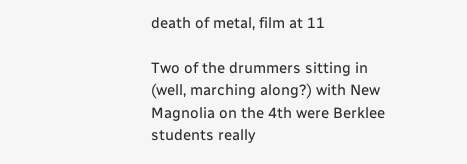death of metal, film at 11

Two of the drummers sitting in (well, marching along?) with New Magnolia on the 4th were Berklee students really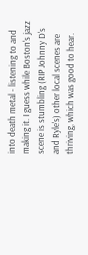into death metal - listening to and making it. I guess while Boston's jazz scene is stumbling (RIP Johnny D's and Ryle's) other local scenes are thriving, which was good to hear.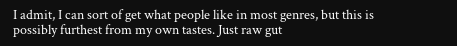I admit, I can sort of get what people like in most genres, but this is possibly furthest from my own tastes. Just raw gut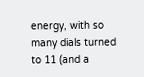energy, with so many dials turned to 11 (and a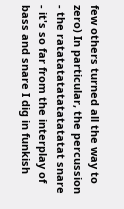few others turned all the way to zero) In particular, the percussion - the ratatatatatatatatatat snare - it's so far from the interplay of bass and snare I dig in funkish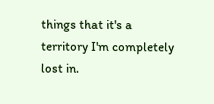things that it's a territory I'm completely lost in.